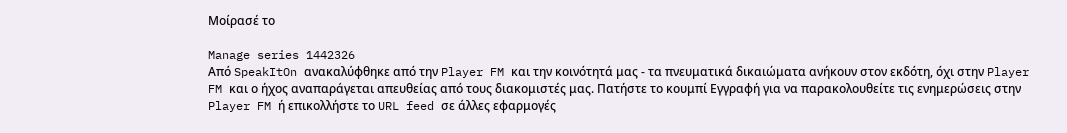Μοίρασέ το

Manage series 1442326
Από SpeakItOn ανακαλύφθηκε από την Player FM και την κοινότητά μας - τα πνευματικά δικαιώματα ανήκουν στον εκδότη, όχι στην Player FM και ο ήχος αναπαράγεται απευθείας από τους διακομιστές μας. Πατήστε το κουμπί Εγγραφή για να παρακολουθείτε τις ενημερώσεις στην Player FM ή επικολλήστε το URL feed σε άλλες εφαρμογές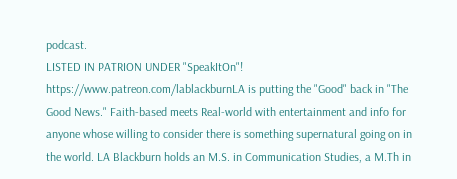podcast.
LISTED IN PATRION UNDER "SpeakItOn"! https://www.patreon.com/lablackburnLA is putting the "Good" back in "The Good News." Faith-based meets Real-world with entertainment and info for anyone whose willing to consider there is something supernatural going on in the world. LA Blackburn holds an M.S. in Communication Studies, a M.Th in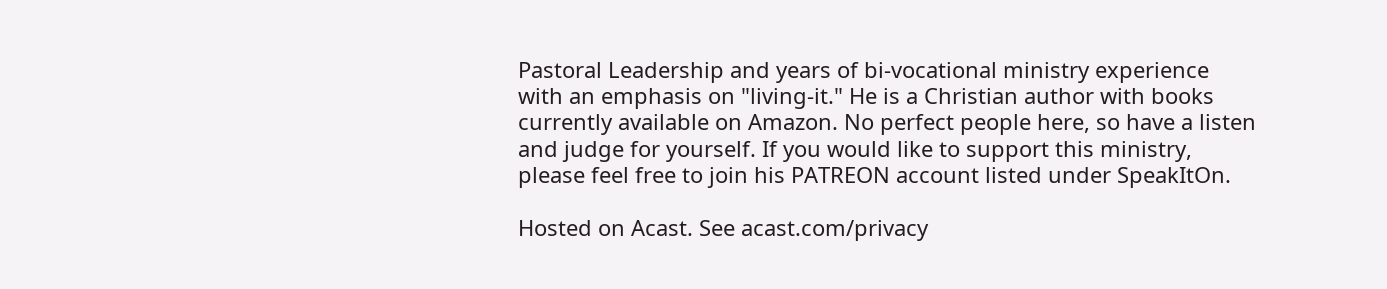Pastoral Leadership and years of bi-vocational ministry experience with an emphasis on "living-it." He is a Christian author with books currently available on Amazon. No perfect people here, so have a listen and judge for yourself. If you would like to support this ministry, please feel free to join his PATREON account listed under SpeakItOn.

Hosted on Acast. See acast.com/privacy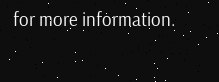for more information.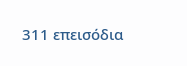311 επεισόδια